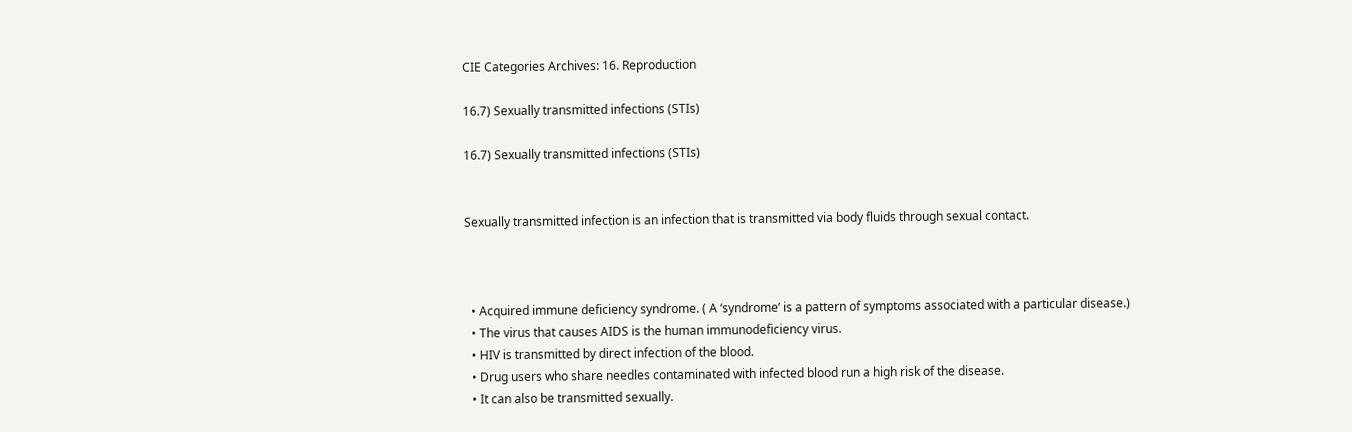CIE Categories Archives: 16. Reproduction

16.7) Sexually transmitted infections (STIs)

16.7) Sexually transmitted infections (STIs)


Sexually transmitted infection is an infection that is transmitted via body fluids through sexual contact.



  • Acquired immune deficiency syndrome. ( A ‘syndrome’ is a pattern of symptoms associated with a particular disease.)
  • The virus that causes AIDS is the human immunodeficiency virus.
  • HIV is transmitted by direct infection of the blood.
  • Drug users who share needles contaminated with infected blood run a high risk of the disease.
  • It can also be transmitted sexually.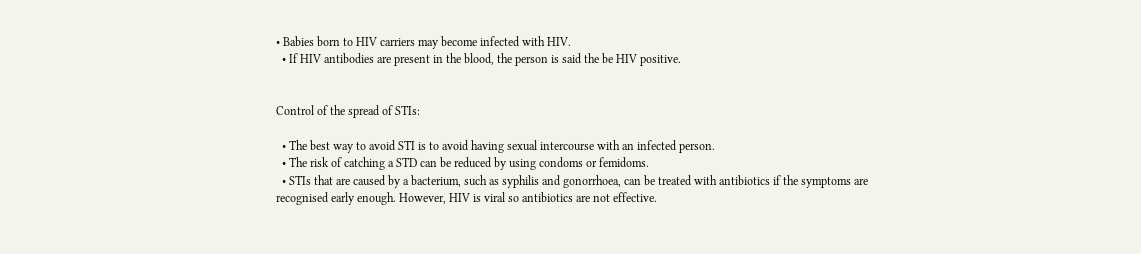• Babies born to HIV carriers may become infected with HIV.
  • If HIV antibodies are present in the blood, the person is said the be HIV positive.


Control of the spread of STIs:

  • The best way to avoid STI is to avoid having sexual intercourse with an infected person.
  • The risk of catching a STD can be reduced by using condoms or femidoms.
  • STIs that are caused by a bacterium, such as syphilis and gonorrhoea, can be treated with antibiotics if the symptoms are recognised early enough. However, HIV is viral so antibiotics are not effective.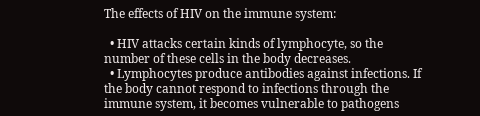The effects of HIV on the immune system:

  • HIV attacks certain kinds of lymphocyte, so the number of these cells in the body decreases.
  • Lymphocytes produce antibodies against infections. If the body cannot respond to infections through the immune system, it becomes vulnerable to pathogens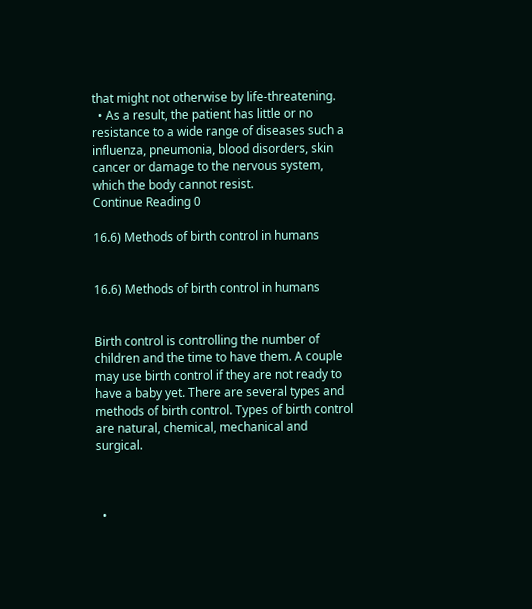that might not otherwise by life-threatening.
  • As a result, the patient has little or no resistance to a wide range of diseases such a influenza, pneumonia, blood disorders, skin cancer or damage to the nervous system, which the body cannot resist.
Continue Reading 0

16.6) Methods of birth control in humans


16.6) Methods of birth control in humans


Birth control is controlling the number of children and the time to have them. A couple may use birth control if they are not ready to have a baby yet. There are several types and methods of birth control. Types of birth control are natural, chemical, mechanical and surgical.



  •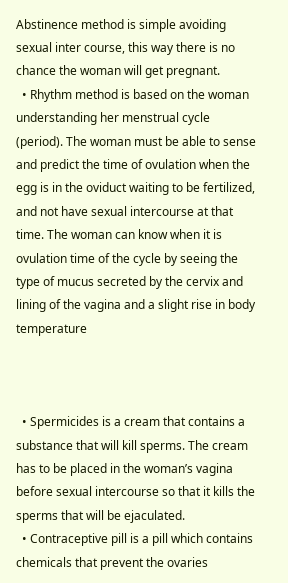Abstinence method is simple avoiding sexual inter course, this way there is no chance the woman will get pregnant.
  • Rhythm method is based on the woman understanding her menstrual cycle (period). The woman must be able to sense and predict the time of ovulation when the egg is in the oviduct waiting to be fertilized, and not have sexual intercourse at that time. The woman can know when it is ovulation time of the cycle by seeing the type of mucus secreted by the cervix and lining of the vagina and a slight rise in body temperature



  • Spermicides is a cream that contains a substance that will kill sperms. The cream has to be placed in the woman’s vagina before sexual intercourse so that it kills the sperms that will be ejaculated.
  • Contraceptive pill is a pill which contains chemicals that prevent the ovaries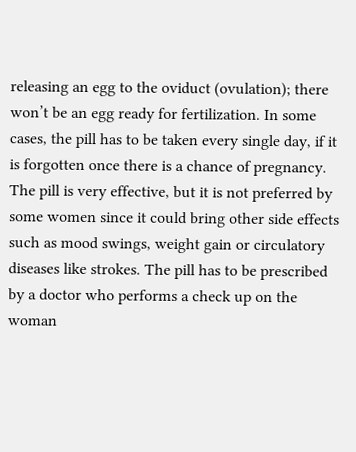releasing an egg to the oviduct (ovulation); there won’t be an egg ready for fertilization. In some cases, the pill has to be taken every single day, if it is forgotten once there is a chance of pregnancy. The pill is very effective, but it is not preferred by some women since it could bring other side effects such as mood swings, weight gain or circulatory diseases like strokes. The pill has to be prescribed by a doctor who performs a check up on the woman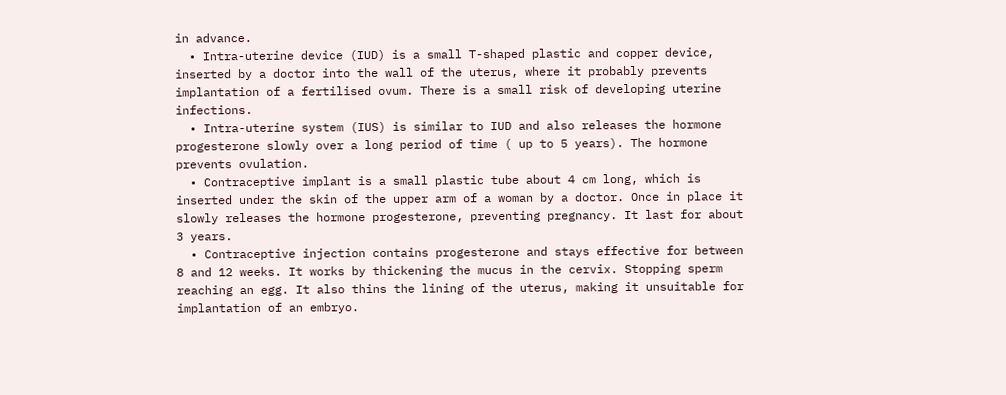in advance.
  • Intra-uterine device (IUD) is a small T-shaped plastic and copper device, inserted by a doctor into the wall of the uterus, where it probably prevents implantation of a fertilised ovum. There is a small risk of developing uterine infections.
  • Intra-uterine system (IUS) is similar to IUD and also releases the hormone progesterone slowly over a long period of time ( up to 5 years). The hormone prevents ovulation.
  • Contraceptive implant is a small plastic tube about 4 cm long, which is inserted under the skin of the upper arm of a woman by a doctor. Once in place it slowly releases the hormone progesterone, preventing pregnancy. It last for about 3 years.
  • Contraceptive injection contains progesterone and stays effective for between 8 and 12 weeks. It works by thickening the mucus in the cervix. Stopping sperm reaching an egg. It also thins the lining of the uterus, making it unsuitable for implantation of an embryo.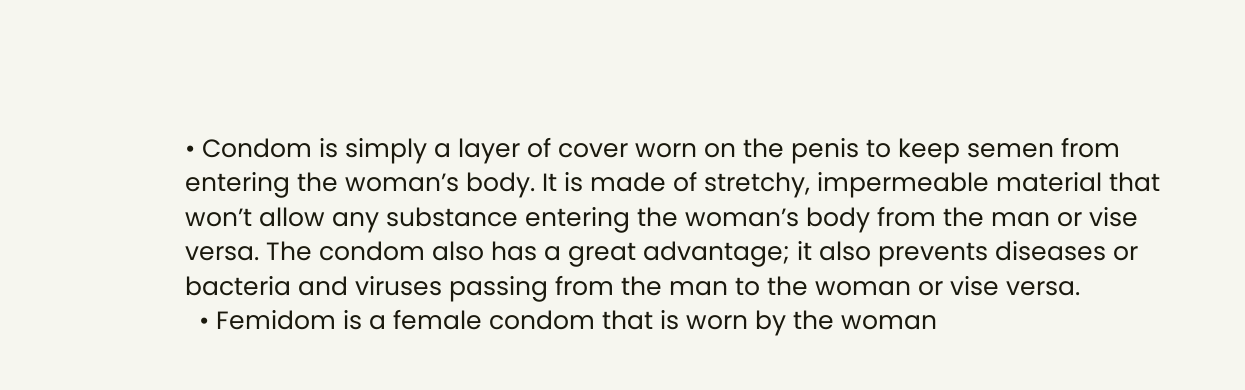• Condom is simply a layer of cover worn on the penis to keep semen from entering the woman’s body. It is made of stretchy, impermeable material that won’t allow any substance entering the woman’s body from the man or vise versa. The condom also has a great advantage; it also prevents diseases or bacteria and viruses passing from the man to the woman or vise versa.
  • Femidom is a female condom that is worn by the woman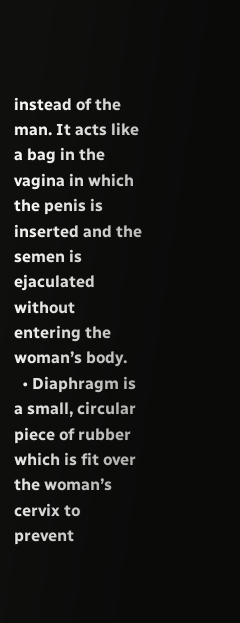instead of the man. It acts like a bag in the vagina in which the penis is inserted and the semen is ejaculated without entering the woman’s body.
  • Diaphragm is a small, circular piece of rubber which is fit over the woman’s cervix to prevent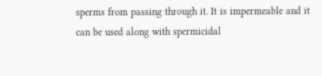sperms from passing through it. It is impermeable and it can be used along with spermicidal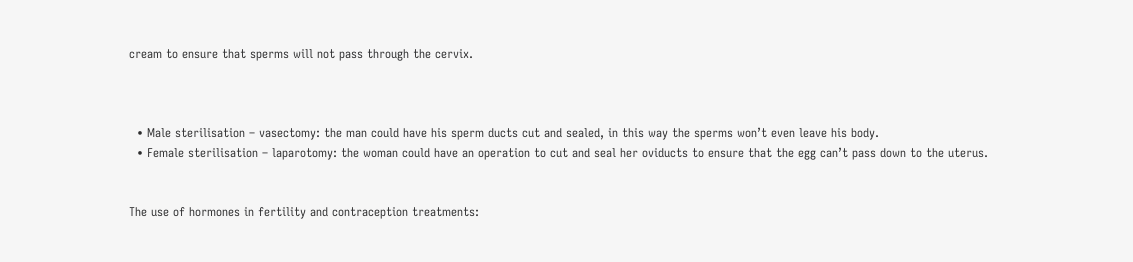cream to ensure that sperms will not pass through the cervix.



  • Male sterilisation – vasectomy: the man could have his sperm ducts cut and sealed, in this way the sperms won’t even leave his body.
  • Female sterilisation – laparotomy: the woman could have an operation to cut and seal her oviducts to ensure that the egg can’t pass down to the uterus.


The use of hormones in fertility and contraception treatments: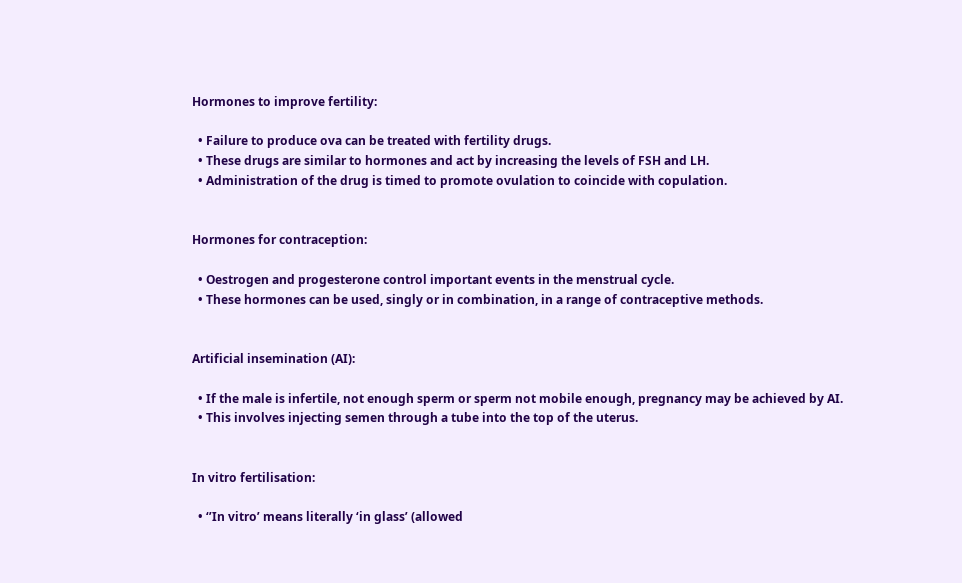Hormones to improve fertility:

  • Failure to produce ova can be treated with fertility drugs.
  • These drugs are similar to hormones and act by increasing the levels of FSH and LH.
  • Administration of the drug is timed to promote ovulation to coincide with copulation.


Hormones for contraception:

  • Oestrogen and progesterone control important events in the menstrual cycle.
  • These hormones can be used, singly or in combination, in a range of contraceptive methods.


Artificial insemination (AI):

  • If the male is infertile, not enough sperm or sperm not mobile enough, pregnancy may be achieved by AI.
  • This involves injecting semen through a tube into the top of the uterus.


In vitro fertilisation:

  • ‘’In vitro’ means literally ‘in glass’ (allowed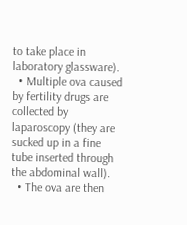to take place in laboratory glassware).
  • Multiple ova caused by fertility drugs are collected by laparoscopy (they are sucked up in a fine tube inserted through the abdominal wall).
  • The ova are then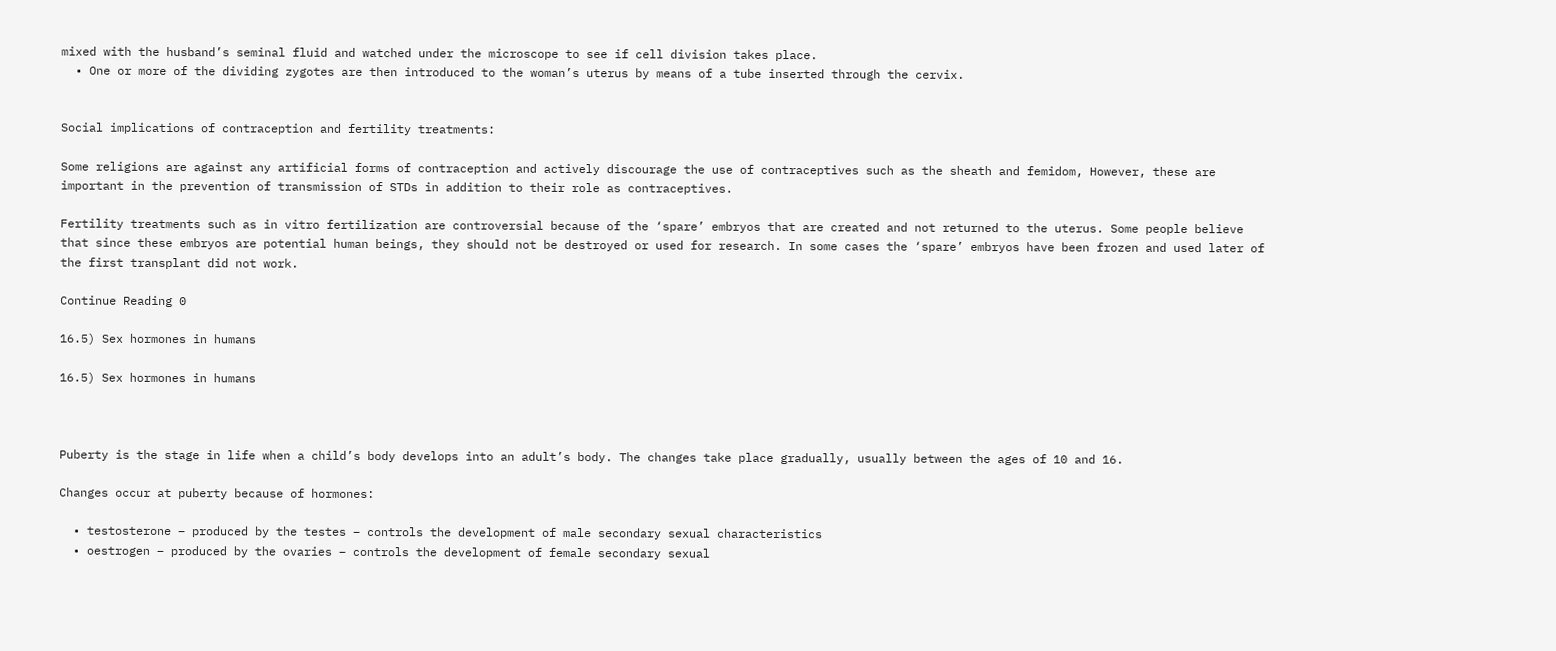mixed with the husband’s seminal fluid and watched under the microscope to see if cell division takes place.
  • One or more of the dividing zygotes are then introduced to the woman’s uterus by means of a tube inserted through the cervix.


Social implications of contraception and fertility treatments:

Some religions are against any artificial forms of contraception and actively discourage the use of contraceptives such as the sheath and femidom, However, these are important in the prevention of transmission of STDs in addition to their role as contraceptives.

Fertility treatments such as in vitro fertilization are controversial because of the ‘spare’ embryos that are created and not returned to the uterus. Some people believe that since these embryos are potential human beings, they should not be destroyed or used for research. In some cases the ‘spare’ embryos have been frozen and used later of the first transplant did not work.

Continue Reading 0

16.5) Sex hormones in humans

16.5) Sex hormones in humans



Puberty is the stage in life when a child’s body develops into an adult’s body. The changes take place gradually, usually between the ages of 10 and 16.

Changes occur at puberty because of hormones:

  • testosterone – produced by the testes – controls the development of male secondary sexual characteristics
  • oestrogen – produced by the ovaries – controls the development of female secondary sexual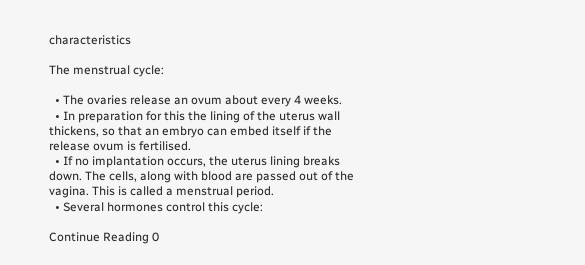characteristics

The menstrual cycle:

  • The ovaries release an ovum about every 4 weeks.
  • In preparation for this the lining of the uterus wall thickens, so that an embryo can embed itself if the release ovum is fertilised.
  • If no implantation occurs, the uterus lining breaks down. The cells, along with blood are passed out of the vagina. This is called a menstrual period.
  • Several hormones control this cycle:

Continue Reading 0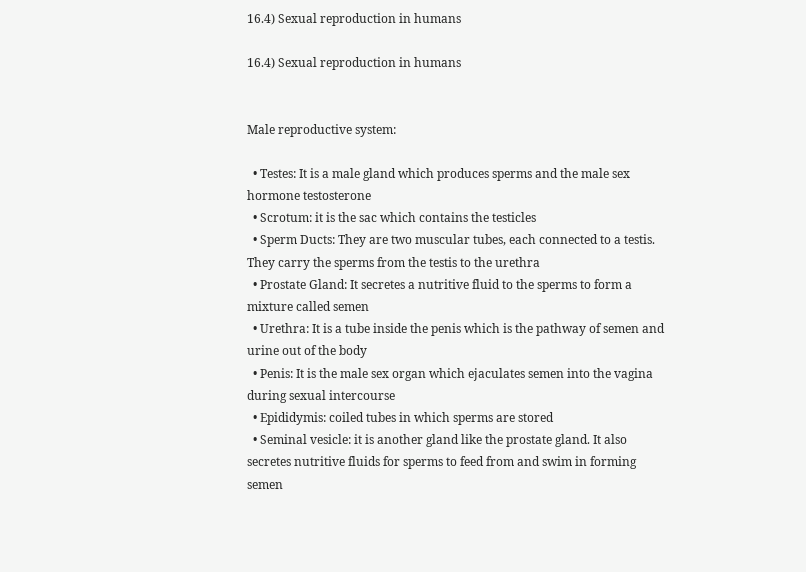16.4) Sexual reproduction in humans

16.4) Sexual reproduction in humans


Male reproductive system:

  • Testes: It is a male gland which produces sperms and the male sex hormone testosterone
  • Scrotum: it is the sac which contains the testicles
  • Sperm Ducts: They are two muscular tubes, each connected to a testis. They carry the sperms from the testis to the urethra
  • Prostate Gland: It secretes a nutritive fluid to the sperms to form a mixture called semen
  • Urethra: It is a tube inside the penis which is the pathway of semen and urine out of the body
  • Penis: It is the male sex organ which ejaculates semen into the vagina during sexual intercourse
  • Epididymis: coiled tubes in which sperms are stored
  • Seminal vesicle: it is another gland like the prostate gland. It also secretes nutritive fluids for sperms to feed from and swim in forming semen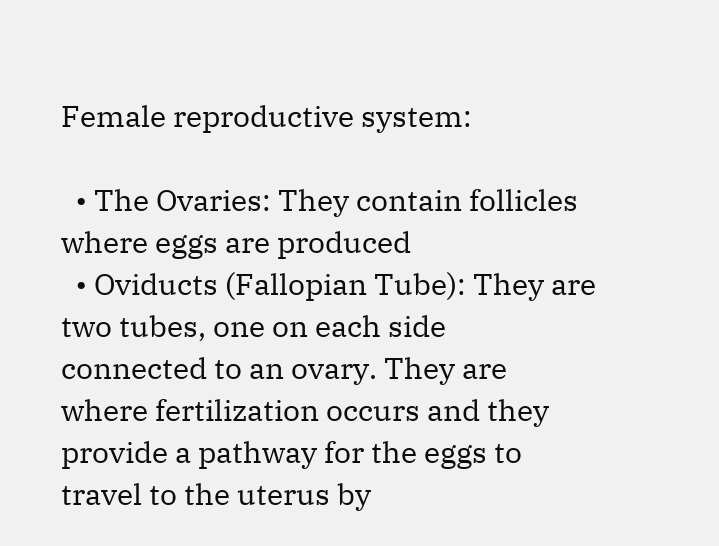Female reproductive system:

  • The Ovaries: They contain follicles where eggs are produced
  • Oviducts (Fallopian Tube): They are two tubes, one on each side connected to an ovary. They are where fertilization occurs and they provide a pathway for the eggs to travel to the uterus by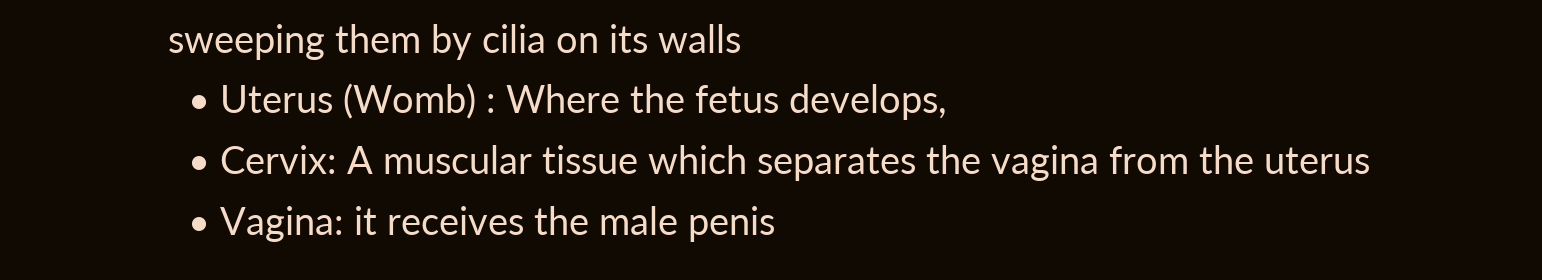sweeping them by cilia on its walls
  • Uterus (Womb) : Where the fetus develops,
  • Cervix: A muscular tissue which separates the vagina from the uterus
  • Vagina: it receives the male penis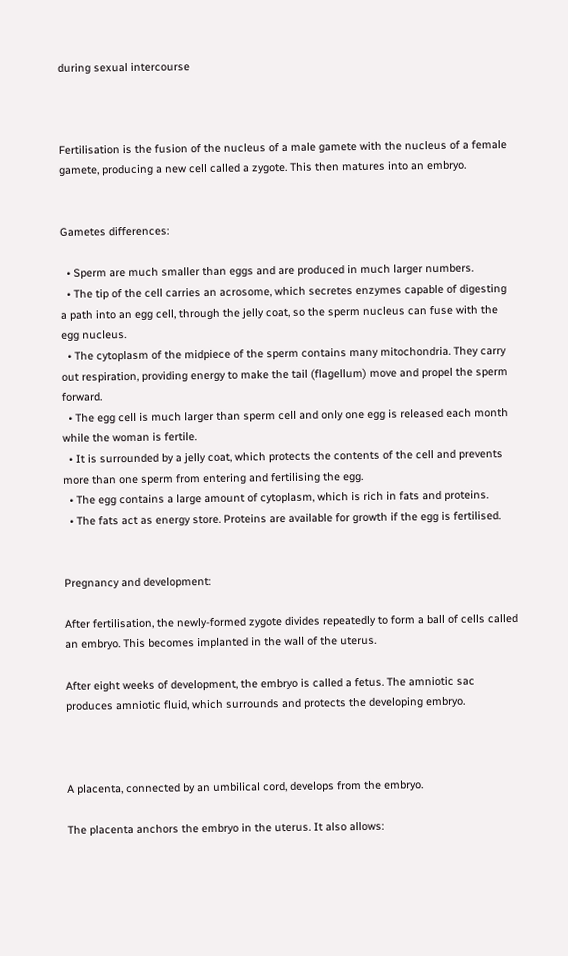during sexual intercourse



Fertilisation is the fusion of the nucleus of a male gamete with the nucleus of a female gamete, producing a new cell called a zygote. This then matures into an embryo.


Gametes differences:

  • Sperm are much smaller than eggs and are produced in much larger numbers.
  • The tip of the cell carries an acrosome, which secretes enzymes capable of digesting a path into an egg cell, through the jelly coat, so the sperm nucleus can fuse with the egg nucleus.
  • The cytoplasm of the midpiece of the sperm contains many mitochondria. They carry out respiration, providing energy to make the tail (flagellum) move and propel the sperm forward.
  • The egg cell is much larger than sperm cell and only one egg is released each month while the woman is fertile.
  • It is surrounded by a jelly coat, which protects the contents of the cell and prevents more than one sperm from entering and fertilising the egg.
  • The egg contains a large amount of cytoplasm, which is rich in fats and proteins.
  • The fats act as energy store. Proteins are available for growth if the egg is fertilised.


Pregnancy and development:

After fertilisation, the newly-formed zygote divides repeatedly to form a ball of cells called an embryo. This becomes implanted in the wall of the uterus.

After eight weeks of development, the embryo is called a fetus. The amniotic sac produces amniotic fluid, which surrounds and protects the developing embryo.



A placenta, connected by an umbilical cord, develops from the embryo.

The placenta anchors the embryo in the uterus. It also allows: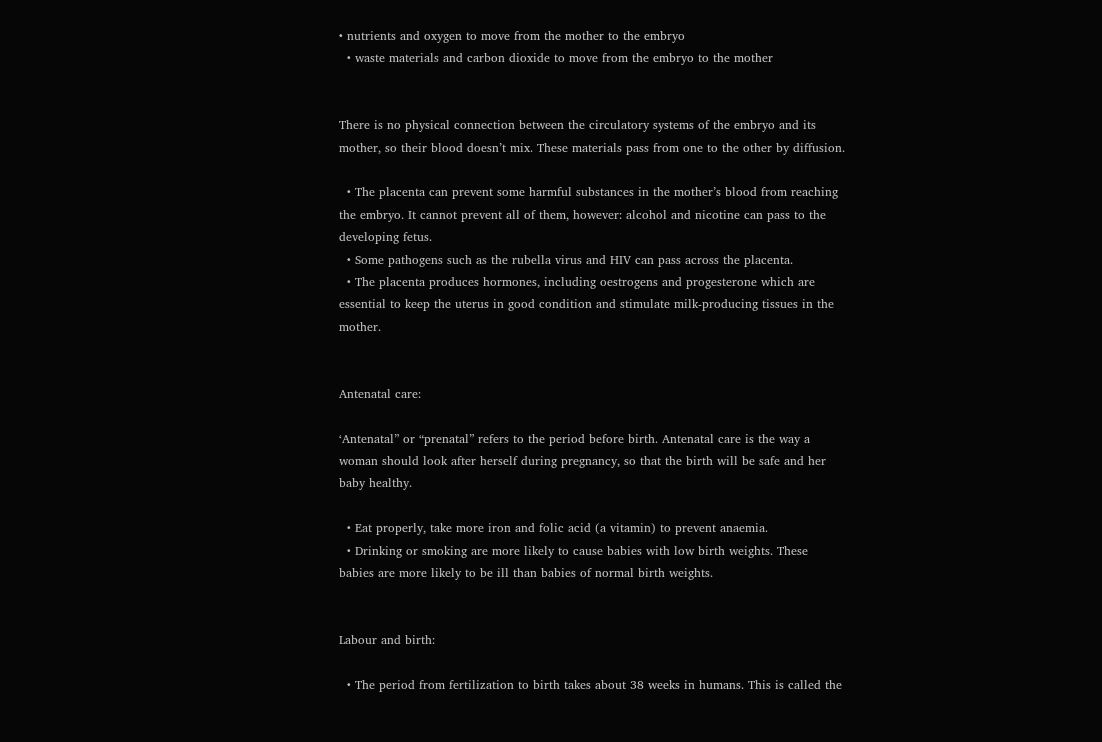• nutrients and oxygen to move from the mother to the embryo
  • waste materials and carbon dioxide to move from the embryo to the mother


There is no physical connection between the circulatory systems of the embryo and its mother, so their blood doesn’t mix. These materials pass from one to the other by diffusion.

  • The placenta can prevent some harmful substances in the mother’s blood from reaching the embryo. It cannot prevent all of them, however: alcohol and nicotine can pass to the developing fetus.
  • Some pathogens such as the rubella virus and HIV can pass across the placenta.
  • The placenta produces hormones, including oestrogens and progesterone which are essential to keep the uterus in good condition and stimulate milk-producing tissues in the mother.


Antenatal care:

‘Antenatal” or “prenatal” refers to the period before birth. Antenatal care is the way a woman should look after herself during pregnancy, so that the birth will be safe and her baby healthy.

  • Eat properly, take more iron and folic acid (a vitamin) to prevent anaemia.
  • Drinking or smoking are more likely to cause babies with low birth weights. These babies are more likely to be ill than babies of normal birth weights.


Labour and birth:

  • The period from fertilization to birth takes about 38 weeks in humans. This is called the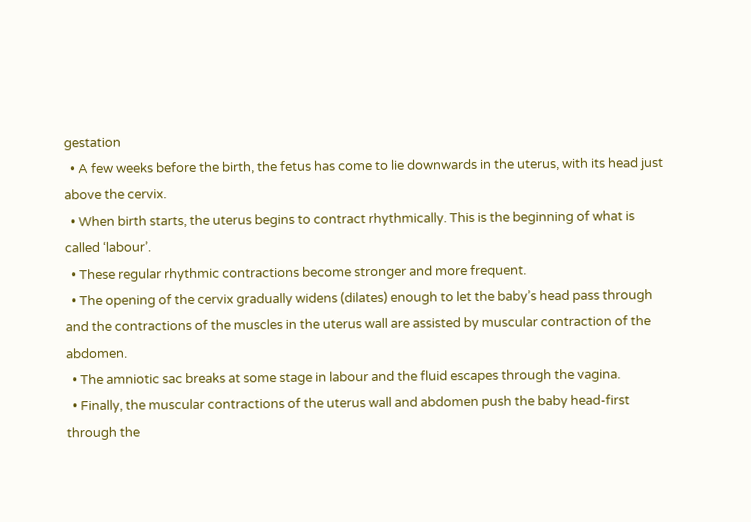gestation
  • A few weeks before the birth, the fetus has come to lie downwards in the uterus, with its head just above the cervix.
  • When birth starts, the uterus begins to contract rhythmically. This is the beginning of what is called ‘labour’.
  • These regular rhythmic contractions become stronger and more frequent.
  • The opening of the cervix gradually widens (dilates) enough to let the baby’s head pass through and the contractions of the muscles in the uterus wall are assisted by muscular contraction of the abdomen.
  • The amniotic sac breaks at some stage in labour and the fluid escapes through the vagina.
  • Finally, the muscular contractions of the uterus wall and abdomen push the baby head-first through the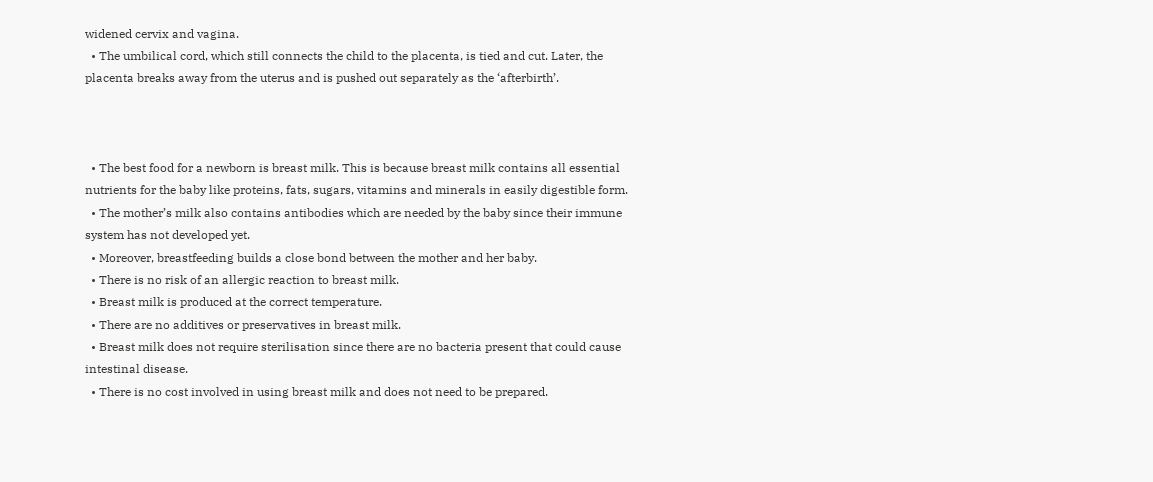widened cervix and vagina.
  • The umbilical cord, which still connects the child to the placenta, is tied and cut. Later, the placenta breaks away from the uterus and is pushed out separately as the ‘afterbirth’.



  • The best food for a newborn is breast milk. This is because breast milk contains all essential nutrients for the baby like proteins, fats, sugars, vitamins and minerals in easily digestible form.
  • The mother’s milk also contains antibodies which are needed by the baby since their immune system has not developed yet.
  • Moreover, breastfeeding builds a close bond between the mother and her baby.
  • There is no risk of an allergic reaction to breast milk.
  • Breast milk is produced at the correct temperature.
  • There are no additives or preservatives in breast milk.
  • Breast milk does not require sterilisation since there are no bacteria present that could cause intestinal disease.
  • There is no cost involved in using breast milk and does not need to be prepared.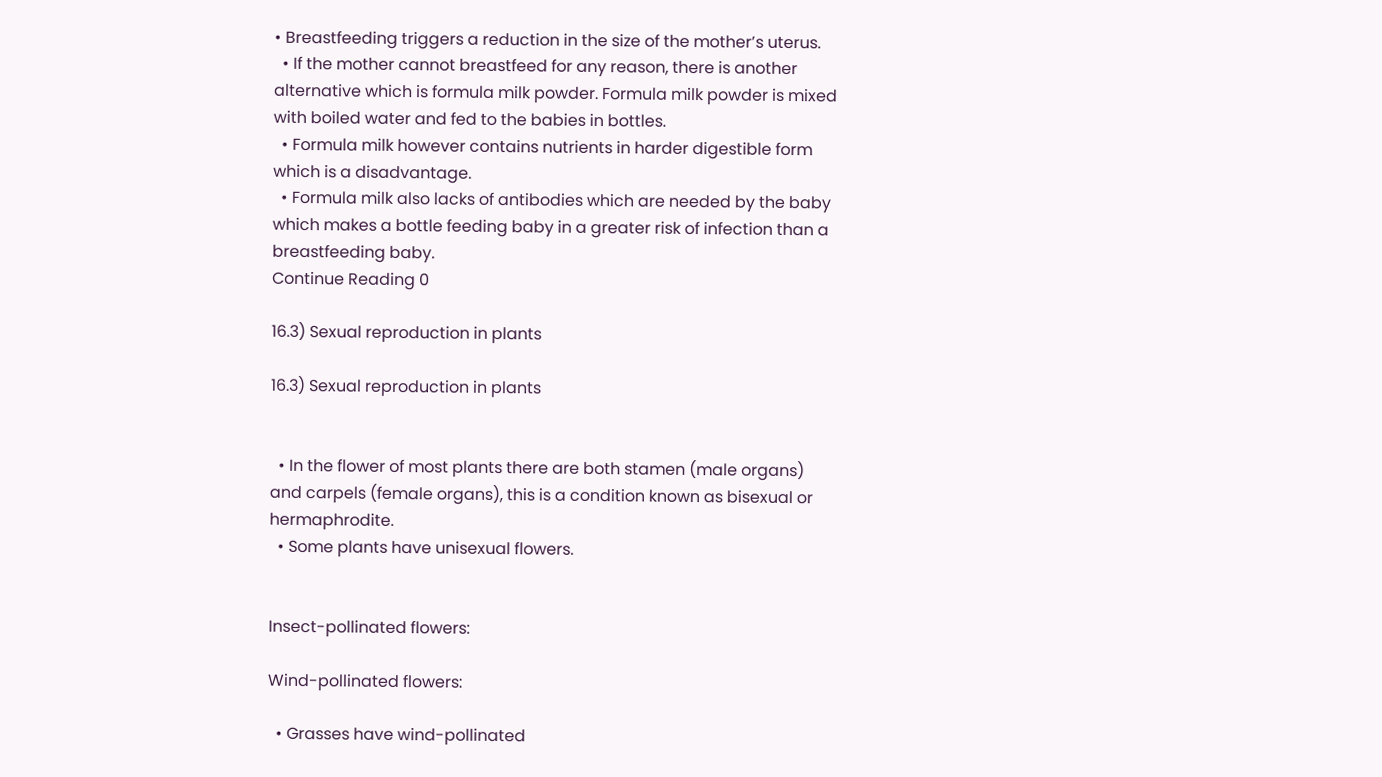• Breastfeeding triggers a reduction in the size of the mother’s uterus.
  • If the mother cannot breastfeed for any reason, there is another alternative which is formula milk powder. Formula milk powder is mixed with boiled water and fed to the babies in bottles.
  • Formula milk however contains nutrients in harder digestible form which is a disadvantage.
  • Formula milk also lacks of antibodies which are needed by the baby which makes a bottle feeding baby in a greater risk of infection than a breastfeeding baby.
Continue Reading 0

16.3) Sexual reproduction in plants

16.3) Sexual reproduction in plants


  • In the flower of most plants there are both stamen (male organs) and carpels (female organs), this is a condition known as bisexual or hermaphrodite.
  • Some plants have unisexual flowers.


Insect-pollinated flowers:

Wind-pollinated flowers:

  • Grasses have wind-pollinated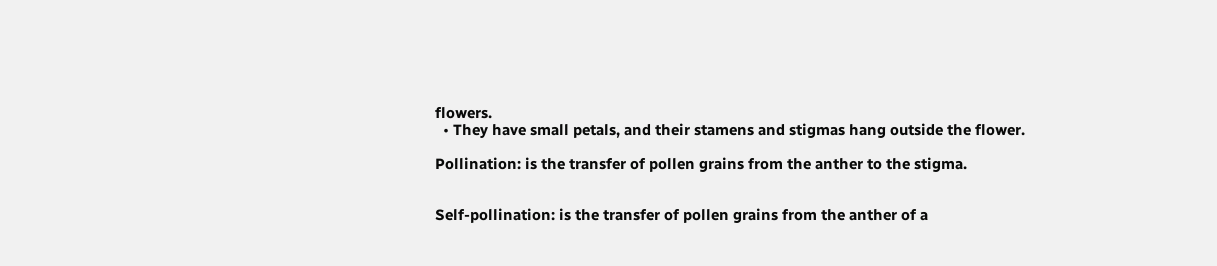flowers.
  • They have small petals, and their stamens and stigmas hang outside the flower.

Pollination: is the transfer of pollen grains from the anther to the stigma.


Self-pollination: is the transfer of pollen grains from the anther of a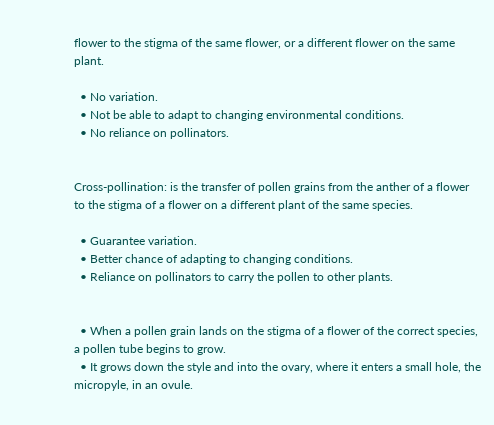flower to the stigma of the same flower, or a different flower on the same plant.

  • No variation.
  • Not be able to adapt to changing environmental conditions.
  • No reliance on pollinators.


Cross-pollination: is the transfer of pollen grains from the anther of a flower to the stigma of a flower on a different plant of the same species.

  • Guarantee variation.
  • Better chance of adapting to changing conditions.
  • Reliance on pollinators to carry the pollen to other plants.


  • When a pollen grain lands on the stigma of a flower of the correct species, a pollen tube begins to grow.
  • It grows down the style and into the ovary, where it enters a small hole, the micropyle, in an ovule.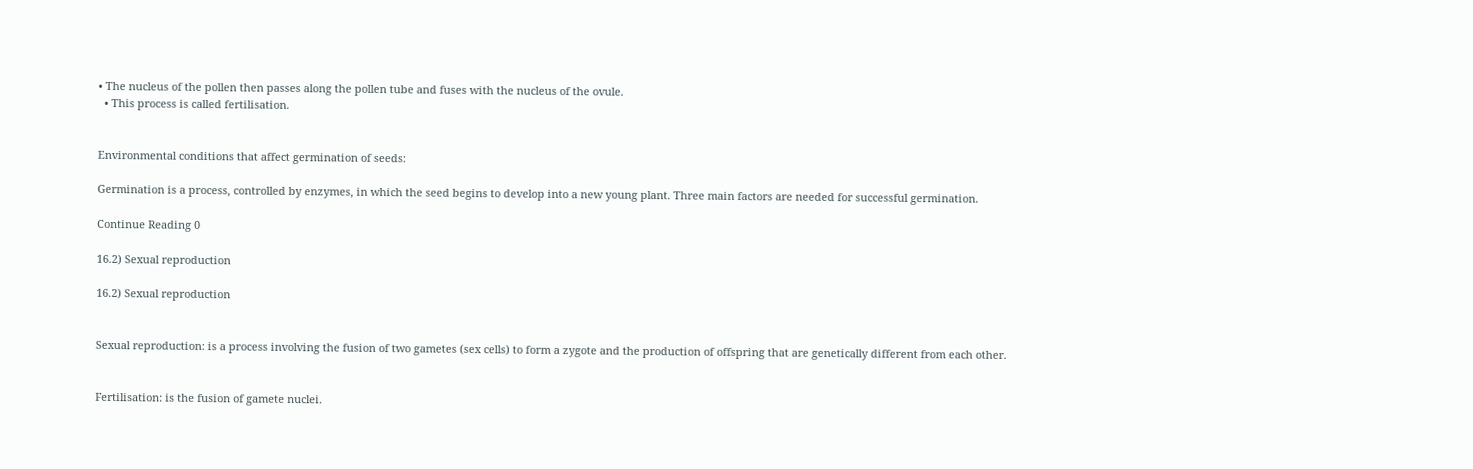• The nucleus of the pollen then passes along the pollen tube and fuses with the nucleus of the ovule.
  • This process is called fertilisation.


Environmental conditions that affect germination of seeds:

Germination is a process, controlled by enzymes, in which the seed begins to develop into a new young plant. Three main factors are needed for successful germination.

Continue Reading 0

16.2) Sexual reproduction

16.2) Sexual reproduction


Sexual reproduction: is a process involving the fusion of two gametes (sex cells) to form a zygote and the production of offspring that are genetically different from each other.


Fertilisation: is the fusion of gamete nuclei.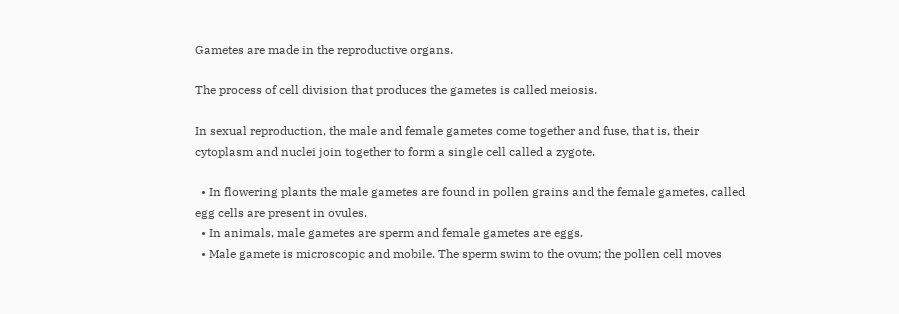Gametes are made in the reproductive organs.

The process of cell division that produces the gametes is called meiosis.

In sexual reproduction, the male and female gametes come together and fuse, that is, their cytoplasm and nuclei join together to form a single cell called a zygote.

  • In flowering plants the male gametes are found in pollen grains and the female gametes, called egg cells are present in ovules.
  • In animals, male gametes are sperm and female gametes are eggs.
  • Male gamete is microscopic and mobile. The sperm swim to the ovum; the pollen cell moves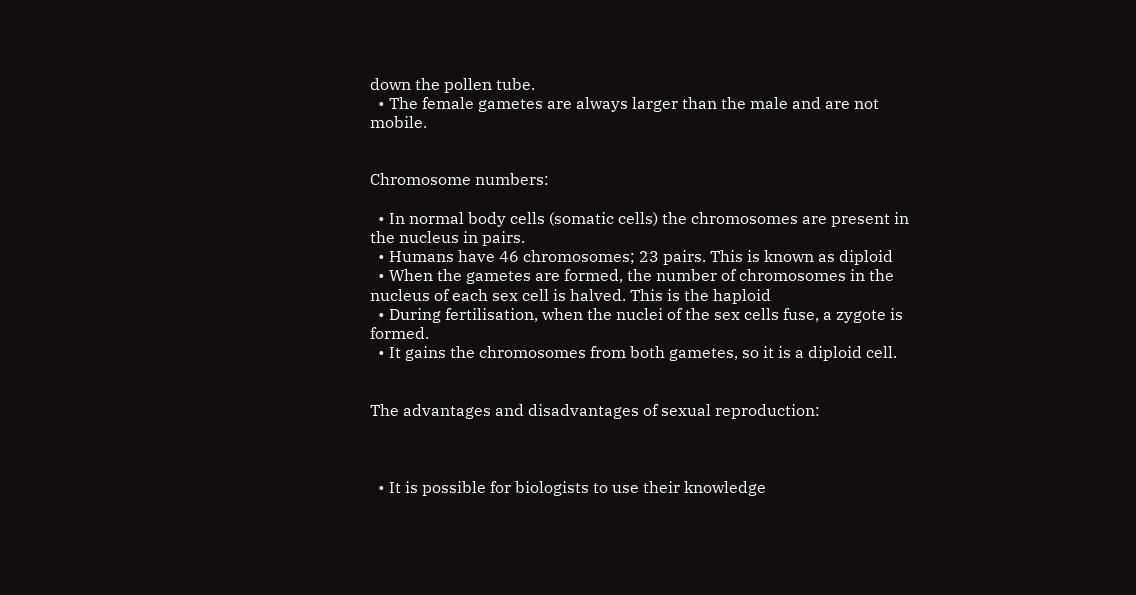down the pollen tube.
  • The female gametes are always larger than the male and are not mobile.


Chromosome numbers:

  • In normal body cells (somatic cells) the chromosomes are present in the nucleus in pairs.
  • Humans have 46 chromosomes; 23 pairs. This is known as diploid
  • When the gametes are formed, the number of chromosomes in the nucleus of each sex cell is halved. This is the haploid
  • During fertilisation, when the nuclei of the sex cells fuse, a zygote is formed.
  • It gains the chromosomes from both gametes, so it is a diploid cell.


The advantages and disadvantages of sexual reproduction:



  • It is possible for biologists to use their knowledge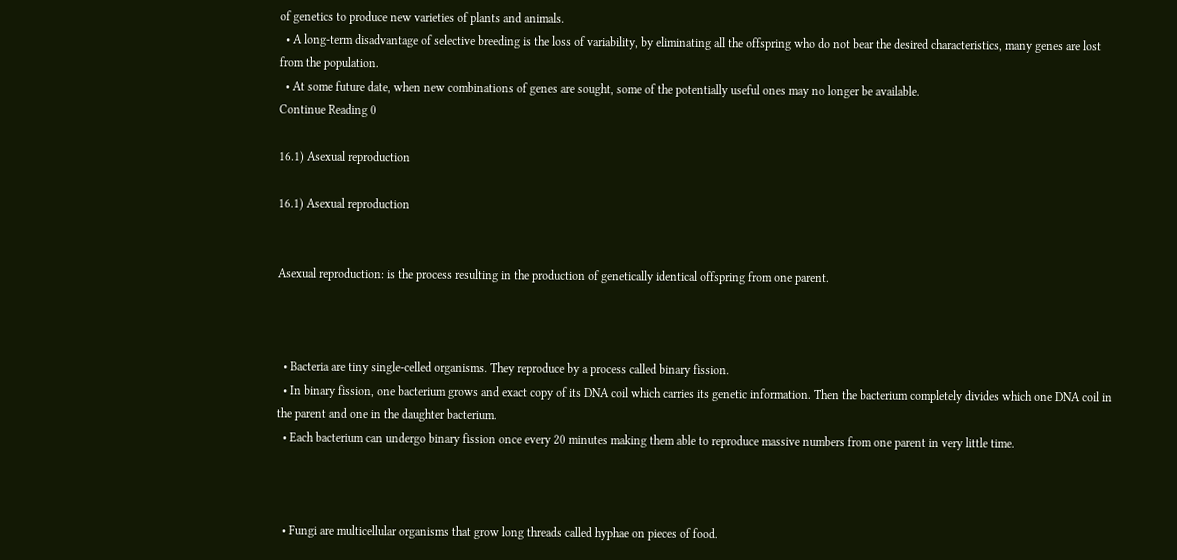of genetics to produce new varieties of plants and animals.
  • A long-term disadvantage of selective breeding is the loss of variability, by eliminating all the offspring who do not bear the desired characteristics, many genes are lost from the population.
  • At some future date, when new combinations of genes are sought, some of the potentially useful ones may no longer be available.
Continue Reading 0

16.1) Asexual reproduction

16.1) Asexual reproduction


Asexual reproduction: is the process resulting in the production of genetically identical offspring from one parent.



  • Bacteria are tiny single-celled organisms. They reproduce by a process called binary fission.
  • In binary fission, one bacterium grows and exact copy of its DNA coil which carries its genetic information. Then the bacterium completely divides which one DNA coil in the parent and one in the daughter bacterium.
  • Each bacterium can undergo binary fission once every 20 minutes making them able to reproduce massive numbers from one parent in very little time.



  • Fungi are multicellular organisms that grow long threads called hyphae on pieces of food.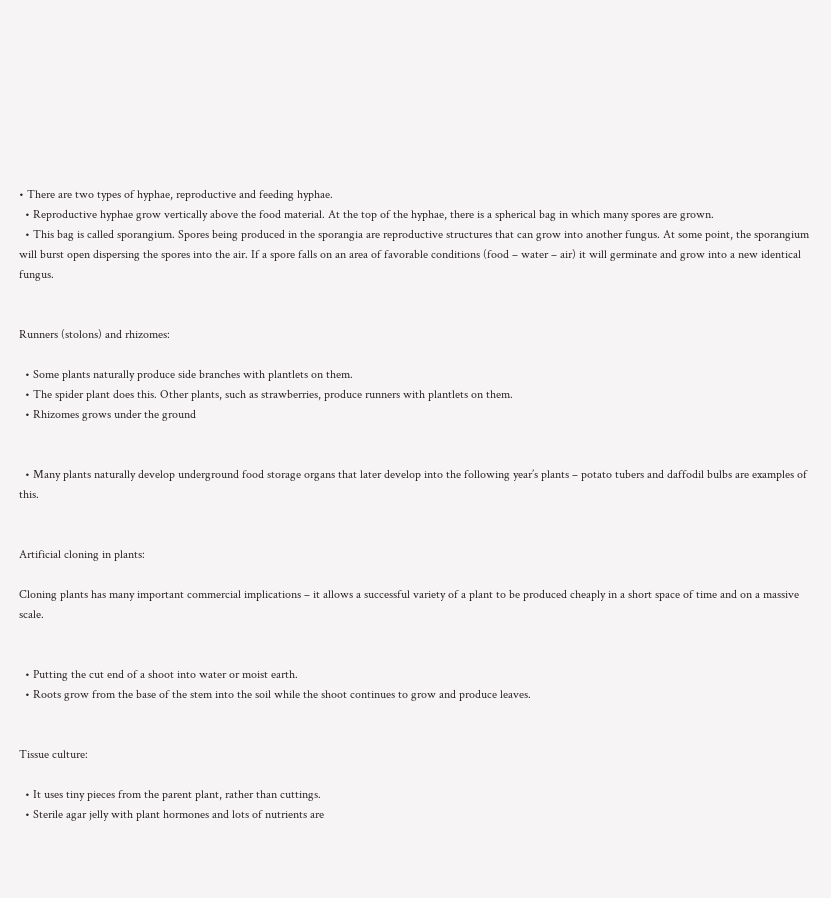• There are two types of hyphae, reproductive and feeding hyphae.
  • Reproductive hyphae grow vertically above the food material. At the top of the hyphae, there is a spherical bag in which many spores are grown.
  • This bag is called sporangium. Spores being produced in the sporangia are reproductive structures that can grow into another fungus. At some point, the sporangium will burst open dispersing the spores into the air. If a spore falls on an area of favorable conditions (food – water – air) it will germinate and grow into a new identical fungus.


Runners (stolons) and rhizomes:

  • Some plants naturally produce side branches with plantlets on them.
  • The spider plant does this. Other plants, such as strawberries, produce runners with plantlets on them.
  • Rhizomes grows under the ground


  • Many plants naturally develop underground food storage organs that later develop into the following year’s plants – potato tubers and daffodil bulbs are examples of this.


Artificial cloning in plants:

Cloning plants has many important commercial implications – it allows a successful variety of a plant to be produced cheaply in a short space of time and on a massive scale.


  • Putting the cut end of a shoot into water or moist earth.
  • Roots grow from the base of the stem into the soil while the shoot continues to grow and produce leaves.


Tissue culture:

  • It uses tiny pieces from the parent plant, rather than cuttings.
  • Sterile agar jelly with plant hormones and lots of nutrients are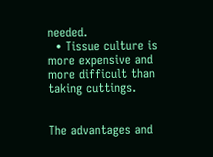needed.
  • Tissue culture is more expensive and more difficult than taking cuttings.


The advantages and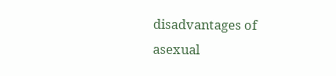disadvantages of asexual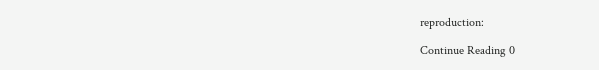reproduction:

Continue Reading 0